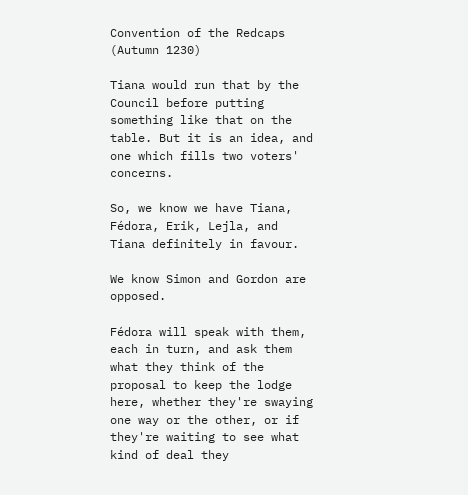Convention of the Redcaps (Autumn 1230)

Tiana would run that by the Council before putting something like that on the table. But it is an idea, and one which fills two voters' concerns.

So, we know we have Tiana, Fédora, Erik, Lejla, and Tiana definitely in favour.

We know Simon and Gordon are opposed.

Fédora will speak with them, each in turn, and ask them what they think of the proposal to keep the lodge here, whether they're swaying one way or the other, or if they're waiting to see what kind of deal they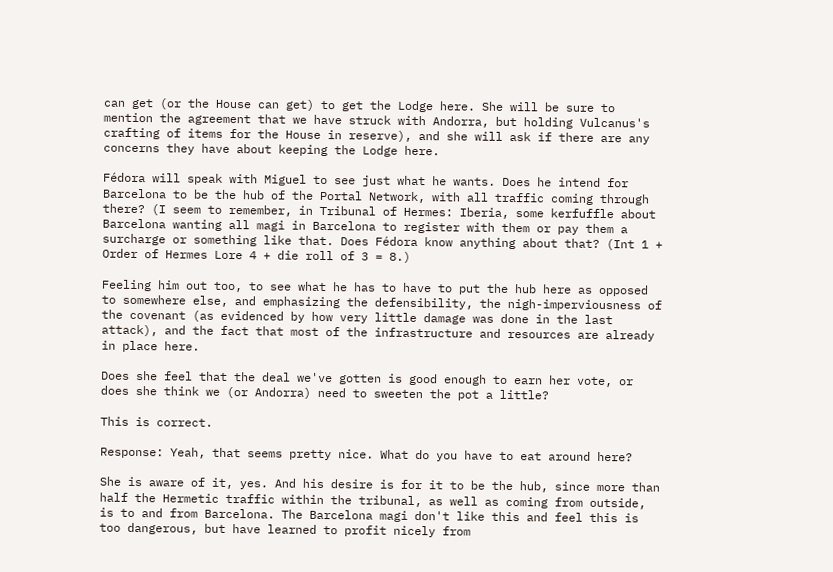can get (or the House can get) to get the Lodge here. She will be sure to mention the agreement that we have struck with Andorra, but holding Vulcanus's crafting of items for the House in reserve), and she will ask if there are any concerns they have about keeping the Lodge here.

Fédora will speak with Miguel to see just what he wants. Does he intend for Barcelona to be the hub of the Portal Network, with all traffic coming through there? (I seem to remember, in Tribunal of Hermes: Iberia, some kerfuffle about Barcelona wanting all magi in Barcelona to register with them or pay them a surcharge or something like that. Does Fédora know anything about that? (Int 1 + Order of Hermes Lore 4 + die roll of 3 = 8.)

Feeling him out too, to see what he has to have to put the hub here as opposed to somewhere else, and emphasizing the defensibility, the nigh-imperviousness of the covenant (as evidenced by how very little damage was done in the last attack), and the fact that most of the infrastructure and resources are already in place here.

Does she feel that the deal we've gotten is good enough to earn her vote, or does she think we (or Andorra) need to sweeten the pot a little?

This is correct.

Response: Yeah, that seems pretty nice. What do you have to eat around here?

She is aware of it, yes. And his desire is for it to be the hub, since more than half the Hermetic traffic within the tribunal, as well as coming from outside, is to and from Barcelona. The Barcelona magi don't like this and feel this is too dangerous, but have learned to profit nicely from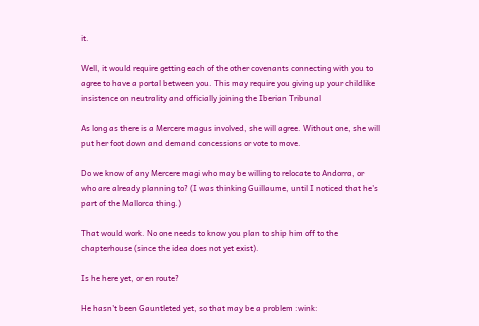it.

Well, it would require getting each of the other covenants connecting with you to agree to have a portal between you. This may require you giving up your childlike insistence on neutrality and officially joining the Iberian Tribunal

As long as there is a Mercere magus involved, she will agree. Without one, she will put her foot down and demand concessions or vote to move.

Do we know of any Mercere magi who may be willing to relocate to Andorra, or who are already planning to? (I was thinking Guillaume, until I noticed that he's part of the Mallorca thing.)

That would work. No one needs to know you plan to ship him off to the chapterhouse (since the idea does not yet exist).

Is he here yet, or en route?

He hasn't been Gauntleted yet, so that may be a problem :wink: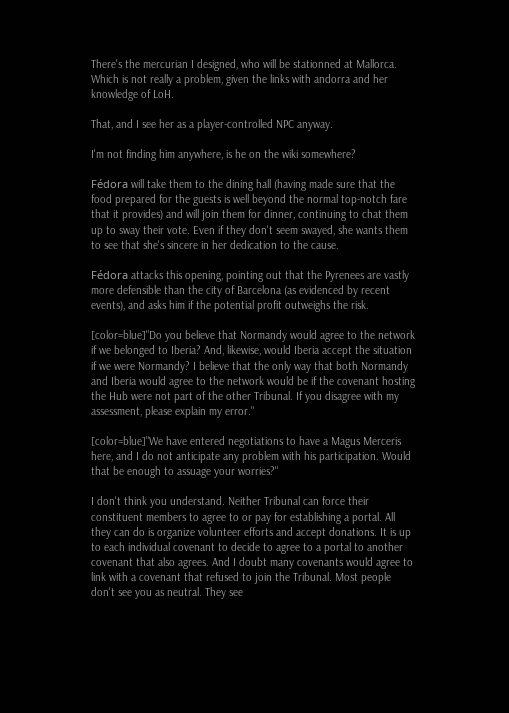There's the mercurian I designed, who will be stationned at Mallorca.
Which is not really a problem, given the links with andorra and her knowledge of LoH.

That, and I see her as a player-controlled NPC anyway.

I'm not finding him anywhere, is he on the wiki somewhere?

Fédora will take them to the dining hall (having made sure that the food prepared for the guests is well beyond the normal top-notch fare that it provides) and will join them for dinner, continuing to chat them up to sway their vote. Even if they don't seem swayed, she wants them to see that she's sincere in her dedication to the cause.

Fédora attacks this opening, pointing out that the Pyrenees are vastly more defensible than the city of Barcelona (as evidenced by recent events), and asks him if the potential profit outweighs the risk.

[color=blue]"Do you believe that Normandy would agree to the network if we belonged to Iberia? And, likewise, would Iberia accept the situation if we were Normandy? I believe that the only way that both Normandy and Iberia would agree to the network would be if the covenant hosting the Hub were not part of the other Tribunal. If you disagree with my assessment, please explain my error."

[color=blue]"We have entered negotiations to have a Magus Merceris here, and I do not anticipate any problem with his participation. Would that be enough to assuage your worries?"

I don't think you understand. Neither Tribunal can force their constituent members to agree to or pay for establishing a portal. All they can do is organize volunteer efforts and accept donations. It is up to each individual covenant to decide to agree to a portal to another covenant that also agrees. And I doubt many covenants would agree to link with a covenant that refused to join the Tribunal. Most people don't see you as neutral. They see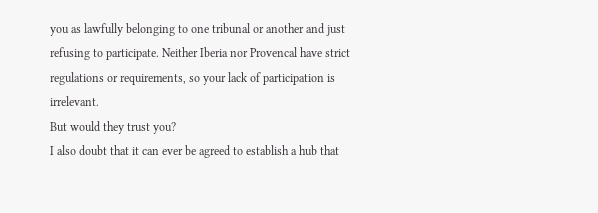you as lawfully belonging to one tribunal or another and just refusing to participate. Neither Iberia nor Provencal have strict regulations or requirements, so your lack of participation is irrelevant.
But would they trust you?
I also doubt that it can ever be agreed to establish a hub that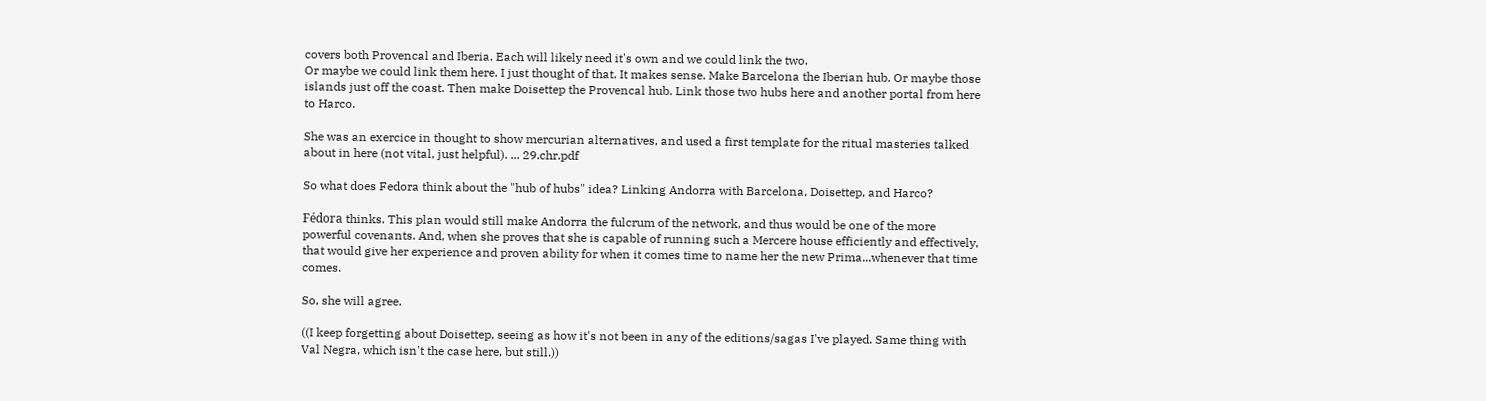covers both Provencal and Iberia. Each will likely need it's own and we could link the two.
Or maybe we could link them here. I just thought of that. It makes sense. Make Barcelona the Iberian hub. Or maybe those islands just off the coast. Then make Doisettep the Provencal hub. Link those two hubs here and another portal from here to Harco.

She was an exercice in thought to show mercurian alternatives, and used a first template for the ritual masteries talked about in here (not vital, just helpful). ... 29.chr.pdf

So what does Fedora think about the "hub of hubs" idea? Linking Andorra with Barcelona, Doisettep, and Harco?

Fédora thinks. This plan would still make Andorra the fulcrum of the network, and thus would be one of the more powerful covenants. And, when she proves that she is capable of running such a Mercere house efficiently and effectively, that would give her experience and proven ability for when it comes time to name her the new Prima...whenever that time comes.

So, she will agree.

((I keep forgetting about Doisettep, seeing as how it's not been in any of the editions/sagas I've played. Same thing with Val Negra, which isn't the case here, but still.))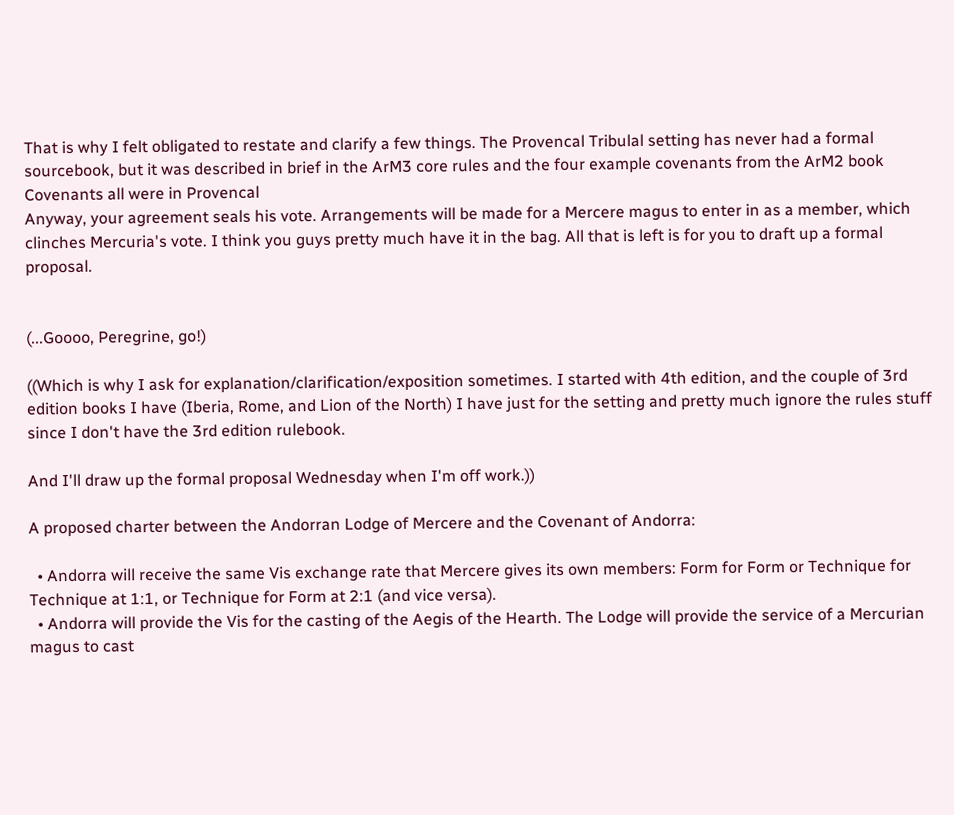That is why I felt obligated to restate and clarify a few things. The Provencal Tribulal setting has never had a formal sourcebook, but it was described in brief in the ArM3 core rules and the four example covenants from the ArM2 book Covenants all were in Provencal
Anyway, your agreement seals his vote. Arrangements will be made for a Mercere magus to enter in as a member, which clinches Mercuria's vote. I think you guys pretty much have it in the bag. All that is left is for you to draft up a formal proposal.


(...Goooo, Peregrine, go!)

((Which is why I ask for explanation/clarification/exposition sometimes. I started with 4th edition, and the couple of 3rd edition books I have (Iberia, Rome, and Lion of the North) I have just for the setting and pretty much ignore the rules stuff since I don't have the 3rd edition rulebook.

And I'll draw up the formal proposal Wednesday when I'm off work.))

A proposed charter between the Andorran Lodge of Mercere and the Covenant of Andorra:

  • Andorra will receive the same Vis exchange rate that Mercere gives its own members: Form for Form or Technique for Technique at 1:1, or Technique for Form at 2:1 (and vice versa).
  • Andorra will provide the Vis for the casting of the Aegis of the Hearth. The Lodge will provide the service of a Mercurian magus to cast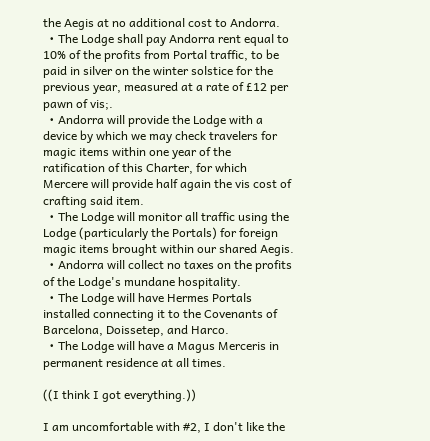the Aegis at no additional cost to Andorra.
  • The Lodge shall pay Andorra rent equal to 10% of the profits from Portal traffic, to be paid in silver on the winter solstice for the previous year, measured at a rate of £12 per pawn of vis;.
  • Andorra will provide the Lodge with a device by which we may check travelers for magic items within one year of the ratification of this Charter, for which Mercere will provide half again the vis cost of crafting said item.
  • The Lodge will monitor all traffic using the Lodge (particularly the Portals) for foreign magic items brought within our shared Aegis.
  • Andorra will collect no taxes on the profits of the Lodge's mundane hospitality.
  • The Lodge will have Hermes Portals installed connecting it to the Covenants of Barcelona, Doissetep, and Harco.
  • The Lodge will have a Magus Merceris in permanent residence at all times.

((I think I got everything.))

I am uncomfortable with #2, I don't like the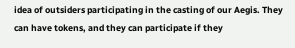idea of outsiders participating in the casting of our Aegis. They can have tokens, and they can participate if they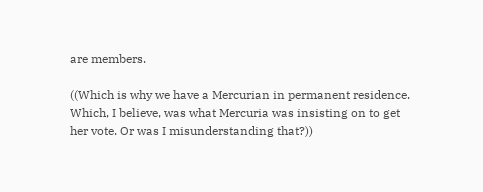are members.

((Which is why we have a Mercurian in permanent residence. Which, I believe, was what Mercuria was insisting on to get her vote. Or was I misunderstanding that?))